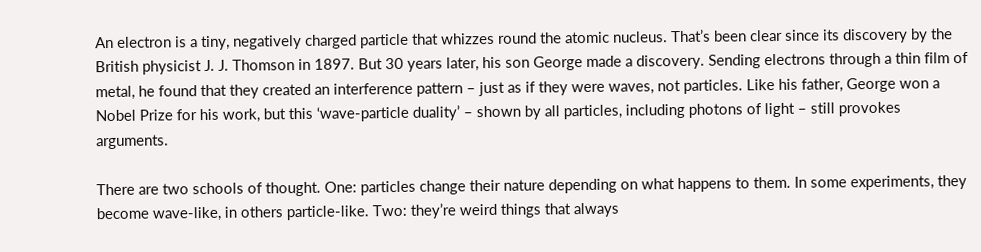An electron is a tiny, negatively charged particle that whizzes round the atomic nucleus. That’s been clear since its discovery by the British physicist J. J. Thomson in 1897. But 30 years later, his son George made a discovery. Sending electrons through a thin film of metal, he found that they created an interference pattern – just as if they were waves, not particles. Like his father, George won a Nobel Prize for his work, but this ‘wave-particle duality’ – shown by all particles, including photons of light – still provokes arguments.

There are two schools of thought. One: particles change their nature depending on what happens to them. In some experiments, they become wave-like, in others particle-like. Two: they’re weird things that always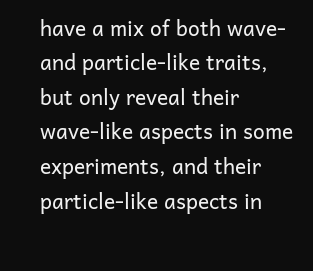have a mix of both wave- and particle-like traits, but only reveal their wave-like aspects in some experiments, and their particle-like aspects in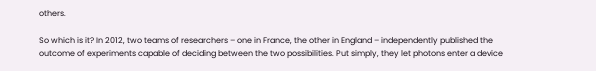others.

So which is it? In 2012, two teams of researchers – one in France, the other in England – independently published the outcome of experiments capable of deciding between the two possibilities. Put simply, they let photons enter a device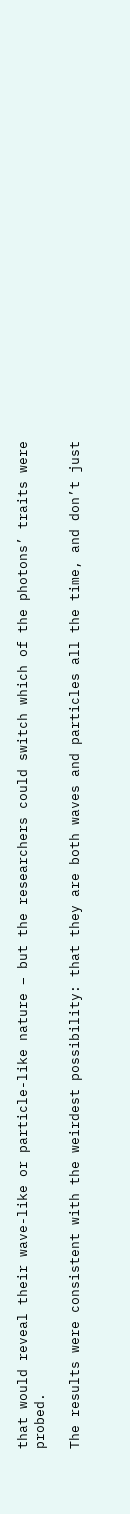that would reveal their wave-like or particle-like nature – but the researchers could switch which of the photons’ traits were probed.

The results were consistent with the weirdest possibility: that they are both waves and particles all the time, and don’t just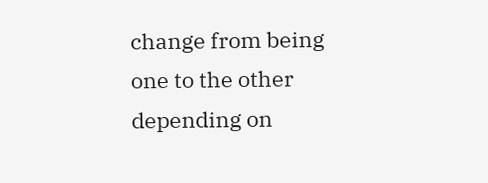change from being one to the other depending on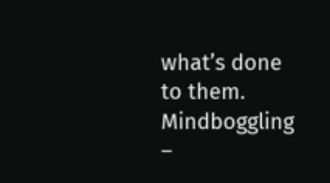what’s done to them. Mindboggling –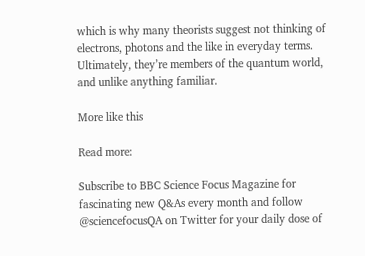which is why many theorists suggest not thinking of electrons, photons and the like in everyday terms. Ultimately, they’re members of the quantum world, and unlike anything familiar.

More like this

Read more:

Subscribe to BBC Science Focus Magazine for fascinating new Q&As every month and follow @sciencefocusQA on Twitter for your daily dose of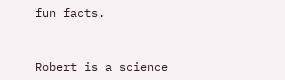fun facts.


Robert is a science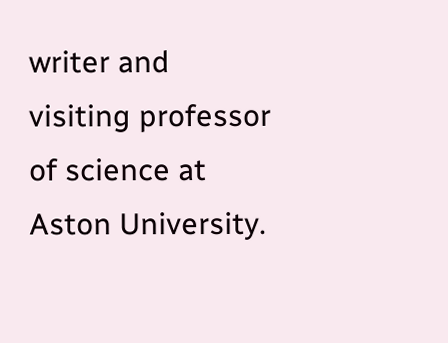writer and visiting professor of science at Aston University.